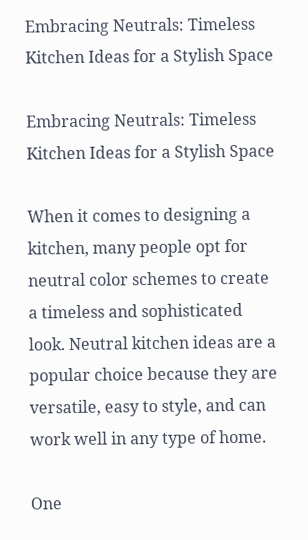Embracing Neutrals: Timeless Kitchen Ideas for a Stylish Space

Embracing Neutrals: Timeless Kitchen Ideas for a Stylish Space

When it comes to designing a kitchen, many people opt for neutral color schemes to create a timeless and sophisticated look. Neutral kitchen ideas are a popular choice because they are versatile, easy to style, and can work well in any type of home.

One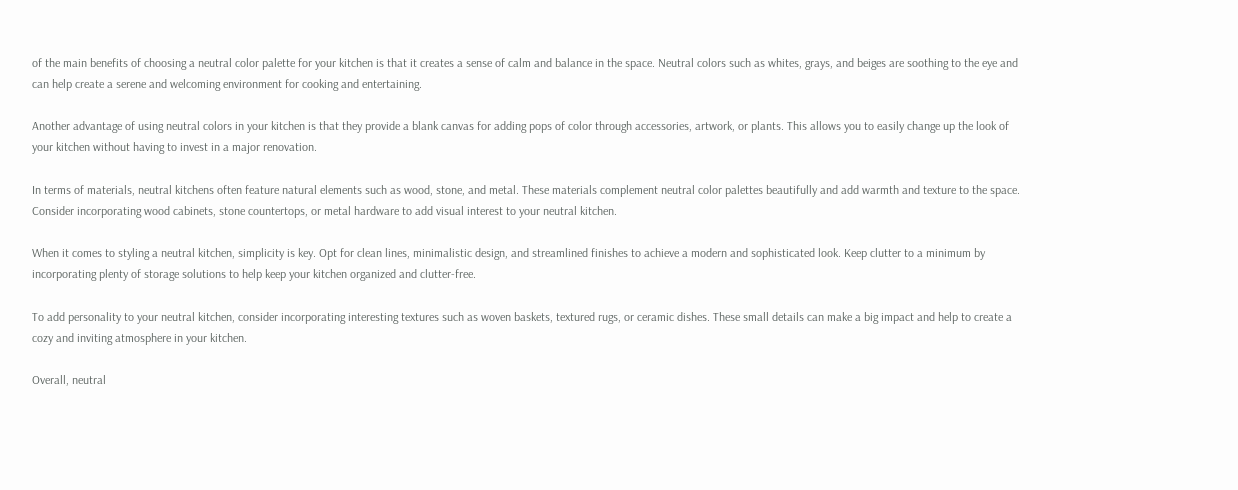of the main benefits of choosing a neutral color palette for your kitchen is that it creates a sense of calm and balance in the space. Neutral colors such as whites, grays, and beiges are soothing to the eye and can help create a serene and welcoming environment for cooking and entertaining.

Another advantage of using neutral colors in your kitchen is that they provide a blank canvas for adding pops of color through accessories, artwork, or plants. This allows you to easily change up the look of your kitchen without having to invest in a major renovation.

In terms of materials, neutral kitchens often feature natural elements such as wood, stone, and metal. These materials complement neutral color palettes beautifully and add warmth and texture to the space. Consider incorporating wood cabinets, stone countertops, or metal hardware to add visual interest to your neutral kitchen.

When it comes to styling a neutral kitchen, simplicity is key. Opt for clean lines, minimalistic design, and streamlined finishes to achieve a modern and sophisticated look. Keep clutter to a minimum by incorporating plenty of storage solutions to help keep your kitchen organized and clutter-free.

To add personality to your neutral kitchen, consider incorporating interesting textures such as woven baskets, textured rugs, or ceramic dishes. These small details can make a big impact and help to create a cozy and inviting atmosphere in your kitchen.

Overall, neutral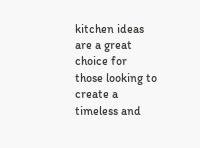kitchen ideas are a great choice for those looking to create a timeless and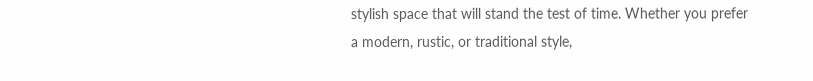stylish space that will stand the test of time. Whether you prefer a modern, rustic, or traditional style,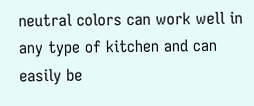neutral colors can work well in any type of kitchen and can easily be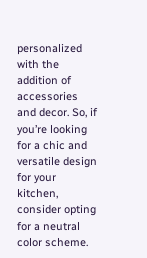personalized with the addition of accessories and decor. So, if you’re looking for a chic and versatile design for your kitchen, consider opting for a neutral color scheme.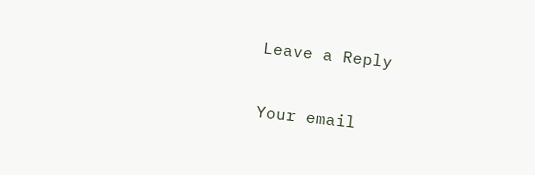Leave a Reply

Your email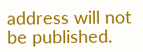address will not be published.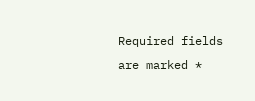Required fields are marked *